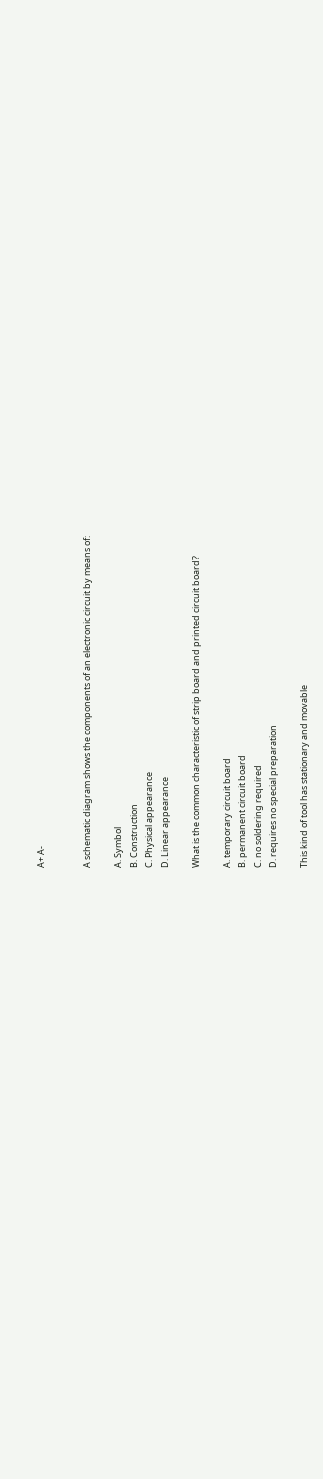A+ A-


A schematic diagram shows the components of an electronic circuit by means of:

A. Symbol
B. Construction
C. Physical appearance
D. Linear appearance

What is the common characteristic of strip board and printed circuit board?

A. temporary circuit board
B. permanent circuit board
C. no soldering required
D. requires no special preparation

This kind of tool has stationary and movable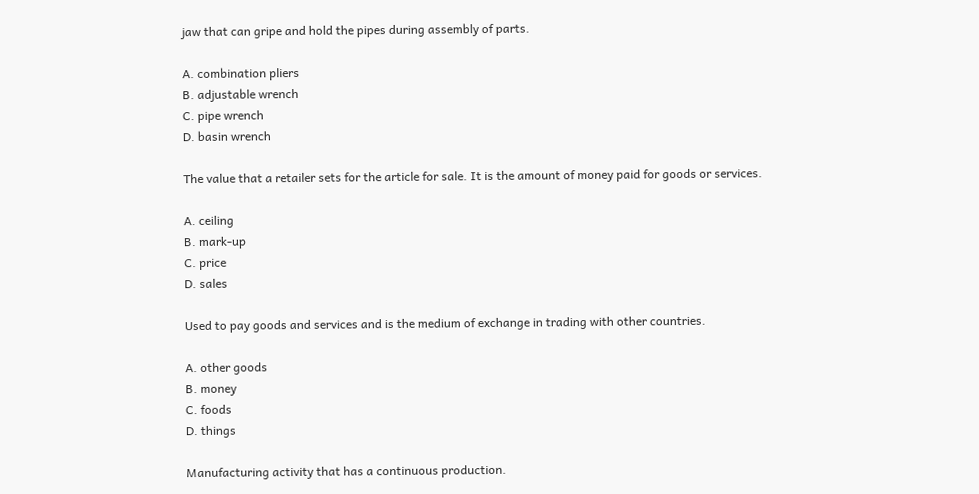jaw that can gripe and hold the pipes during assembly of parts.

A. combination pliers
B. adjustable wrench
C. pipe wrench
D. basin wrench

The value that a retailer sets for the article for sale. It is the amount of money paid for goods or services.

A. ceiling
B. mark-up
C. price
D. sales

Used to pay goods and services and is the medium of exchange in trading with other countries.

A. other goods
B. money
C. foods
D. things

Manufacturing activity that has a continuous production.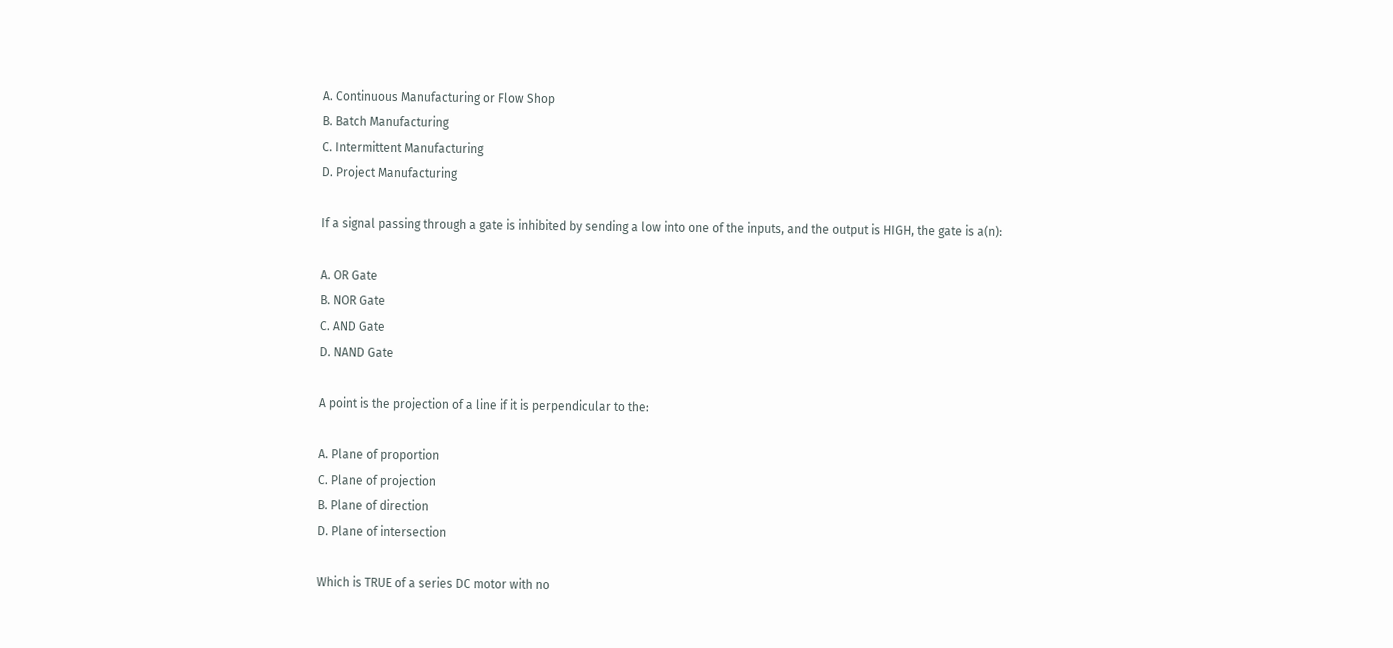A. Continuous Manufacturing or Flow Shop
B. Batch Manufacturing
C. Intermittent Manufacturing
D. Project Manufacturing

If a signal passing through a gate is inhibited by sending a low into one of the inputs, and the output is HIGH, the gate is a(n):

A. OR Gate
B. NOR Gate
C. AND Gate
D. NAND Gate

A point is the projection of a line if it is perpendicular to the:

A. Plane of proportion
C. Plane of projection
B. Plane of direction
D. Plane of intersection

Which is TRUE of a series DC motor with no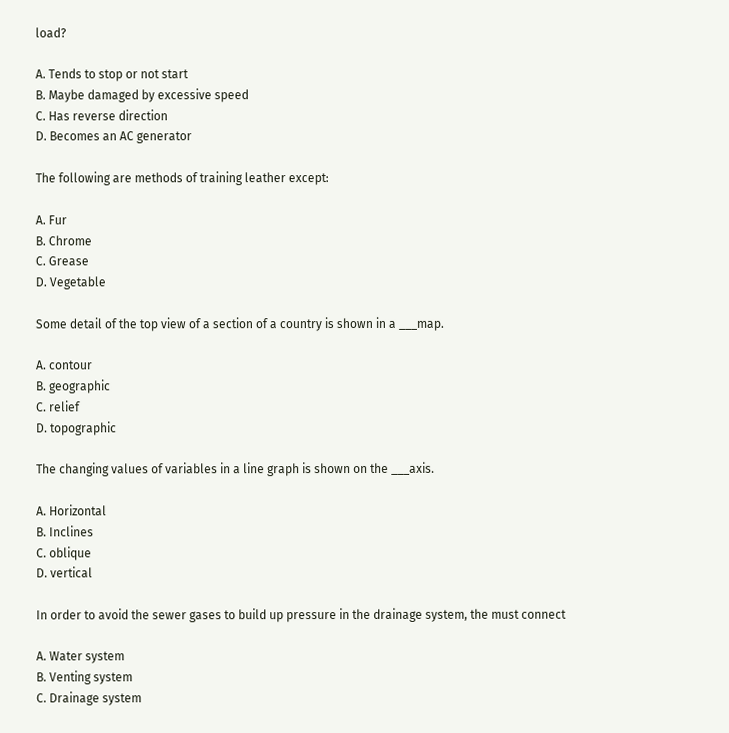load?

A. Tends to stop or not start
B. Maybe damaged by excessive speed
C. Has reverse direction
D. Becomes an AC generator

The following are methods of training leather except:

A. Fur
B. Chrome
C. Grease
D. Vegetable

Some detail of the top view of a section of a country is shown in a ___map.

A. contour
B. geographic
C. relief
D. topographic

The changing values of variables in a line graph is shown on the ___axis.

A. Horizontal
B. Inclines
C. oblique
D. vertical

In order to avoid the sewer gases to build up pressure in the drainage system, the must connect

A. Water system
B. Venting system
C. Drainage system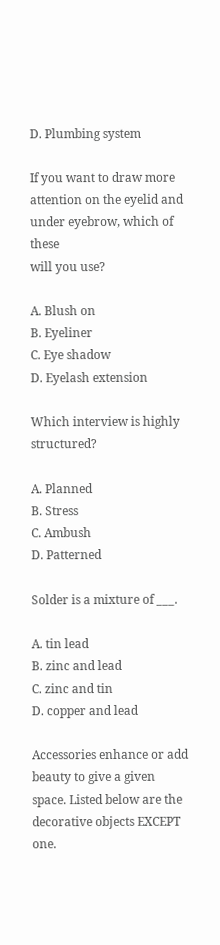D. Plumbing system

If you want to draw more attention on the eyelid and under eyebrow, which of these
will you use?

A. Blush on
B. Eyeliner
C. Eye shadow
D. Eyelash extension

Which interview is highly structured?

A. Planned
B. Stress
C. Ambush
D. Patterned

Solder is a mixture of ___.

A. tin lead
B. zinc and lead
C. zinc and tin
D. copper and lead

Accessories enhance or add beauty to give a given space. Listed below are the decorative objects EXCEPT one.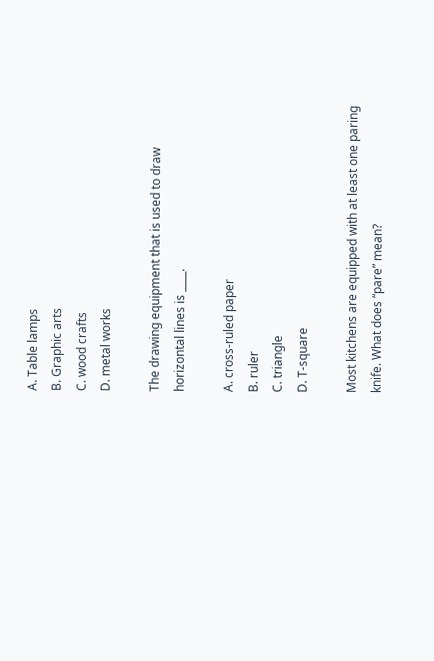A. Table lamps
B. Graphic arts
C. wood crafts
D. metal works

The drawing equipment that is used to draw horizontal lines is ____.

A. cross-ruled paper
B. ruler
C. triangle
D. T-square

Most kitchens are equipped with at least one paring knife. What does “pare” mean?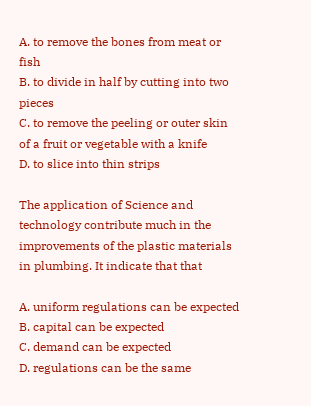A. to remove the bones from meat or fish
B. to divide in half by cutting into two pieces
C. to remove the peeling or outer skin of a fruit or vegetable with a knife
D. to slice into thin strips

The application of Science and technology contribute much in the improvements of the plastic materials in plumbing. It indicate that that

A. uniform regulations can be expected
B. capital can be expected
C. demand can be expected
D. regulations can be the same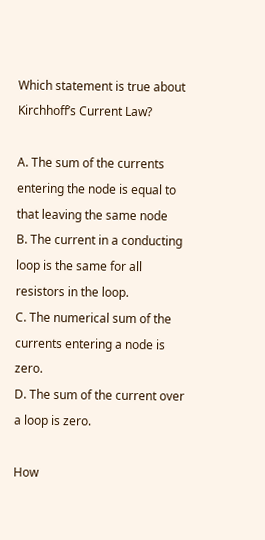Which statement is true about Kirchhoff’s Current Law?

A. The sum of the currents entering the node is equal to that leaving the same node
B. The current in a conducting loop is the same for all resistors in the loop.
C. The numerical sum of the currents entering a node is zero.
D. The sum of the current over a loop is zero.

How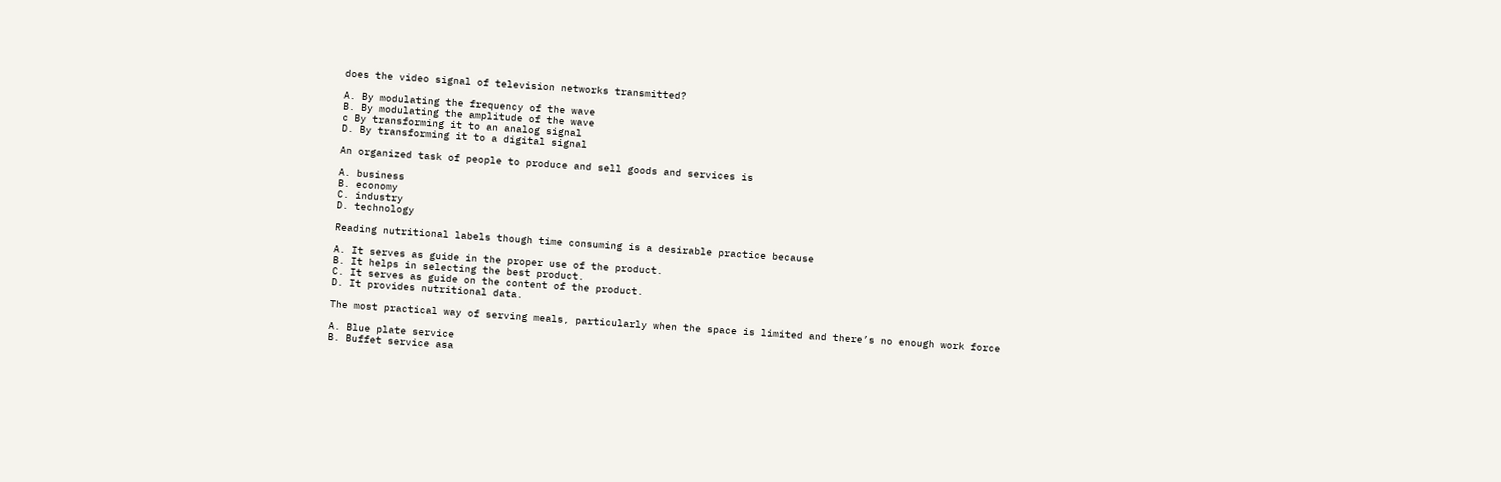does the video signal of television networks transmitted?

A. By modulating the frequency of the wave
B. By modulating the amplitude of the wave
c By transforming it to an analog signal
D. By transforming it to a digital signal

An organized task of people to produce and sell goods and services is

A. business
B. economy
C. industry
D. technology

Reading nutritional labels though time consuming is a desirable practice because

A. It serves as guide in the proper use of the product.
B. It helps in selecting the best product.
C. It serves as guide on the content of the product.
D. It provides nutritional data.

The most practical way of serving meals, particularly when the space is limited and there’s no enough work force

A. Blue plate service
B. Buffet service asa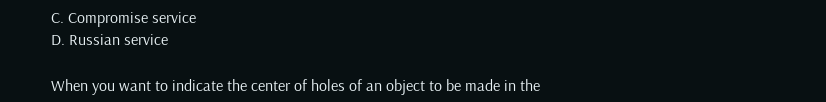C. Compromise service
D. Russian service

When you want to indicate the center of holes of an object to be made in the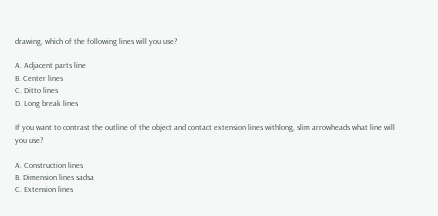drawing, which of the following lines will you use?

A. Adjacent parts line
B. Center lines
C. Ditto lines
D. Long break lines

If you want to contrast the outline of the object and contact extension lines withlong, slim arrowheads what line will you use?

A. Construction lines
B. Dimension lines sadsa
C. Extension lines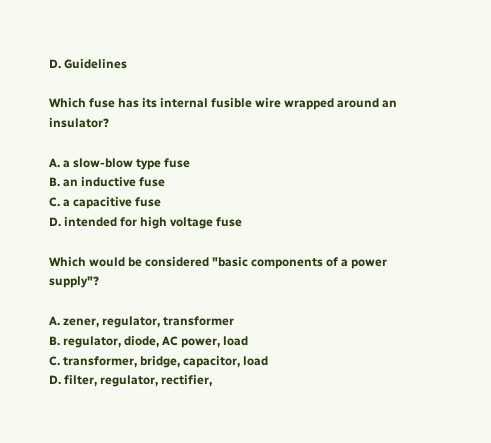D. Guidelines

Which fuse has its internal fusible wire wrapped around an insulator?

A. a slow-blow type fuse
B. an inductive fuse
C. a capacitive fuse
D. intended for high voltage fuse

Which would be considered "basic components of a power supply"?

A. zener, regulator, transformer
B. regulator, diode, AC power, load
C. transformer, bridge, capacitor, load
D. filter, regulator, rectifier,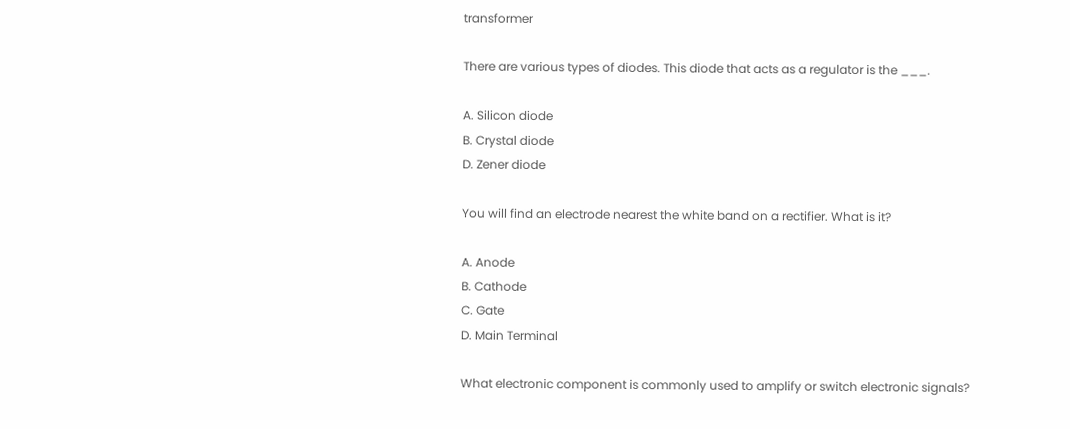transformer

There are various types of diodes. This diode that acts as a regulator is the ___.

A. Silicon diode
B. Crystal diode
D. Zener diode

You will find an electrode nearest the white band on a rectifier. What is it?

A. Anode
B. Cathode
C. Gate
D. Main Terminal

What electronic component is commonly used to amplify or switch electronic signals?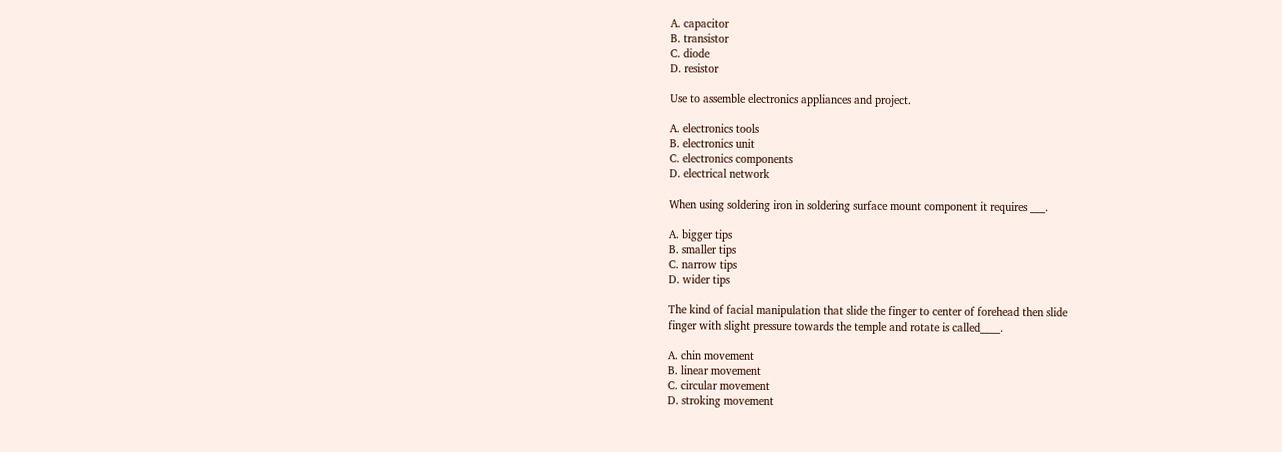A. capacitor
B. transistor
C. diode
D. resistor

Use to assemble electronics appliances and project.

A. electronics tools
B. electronics unit
C. electronics components
D. electrical network

When using soldering iron in soldering surface mount component it requires ___.

A. bigger tips
B. smaller tips
C. narrow tips
D. wider tips

The kind of facial manipulation that slide the finger to center of forehead then slide
finger with slight pressure towards the temple and rotate is called____.

A. chin movement
B. linear movement
C. circular movement
D. stroking movement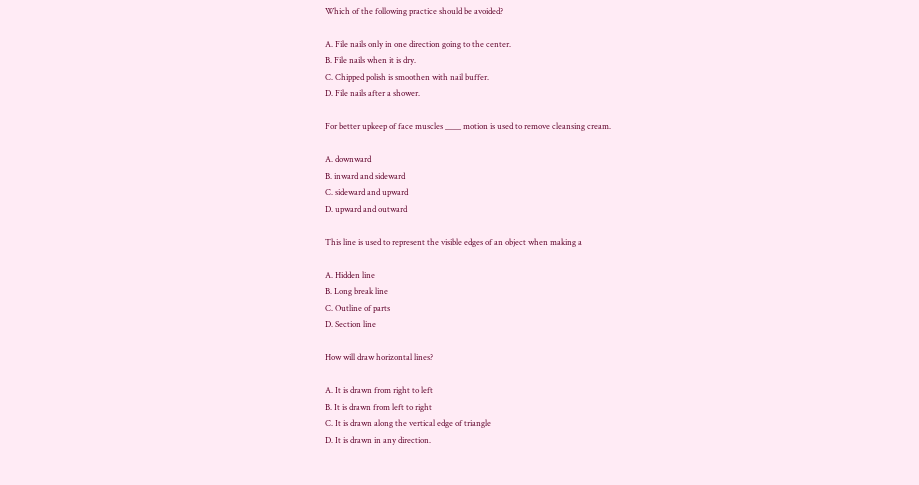Which of the following practice should be avoided?

A. File nails only in one direction going to the center.
B. File nails when it is dry.
C. Chipped polish is smoothen with nail buffer.
D. File nails after a shower.

For better upkeep of face muscles ____ motion is used to remove cleansing cream.

A. downward
B. inward and sideward
C. sideward and upward
D. upward and outward

This line is used to represent the visible edges of an object when making a

A. Hidden line
B. Long break line
C. Outline of parts
D. Section line

How will draw horizontal lines?

A. It is drawn from right to left
B. It is drawn from left to right
C. It is drawn along the vertical edge of triangle
D. It is drawn in any direction.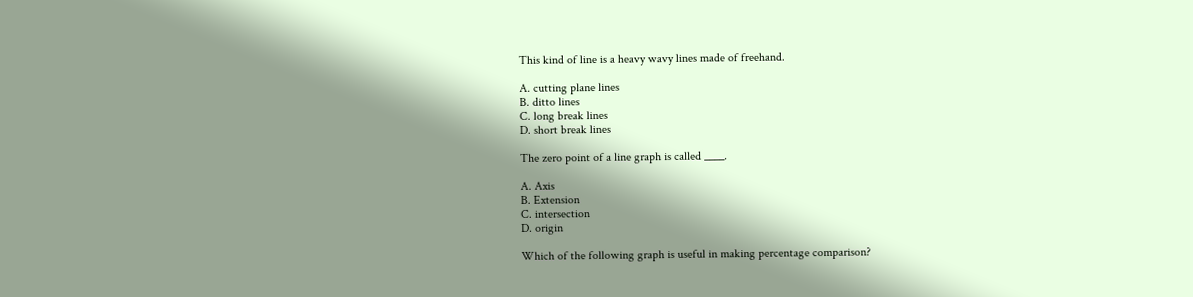This kind of line is a heavy wavy lines made of freehand.

A. cutting plane lines
B. ditto lines
C. long break lines
D. short break lines

The zero point of a line graph is called ____.

A. Axis
B. Extension
C. intersection
D. origin

Which of the following graph is useful in making percentage comparison?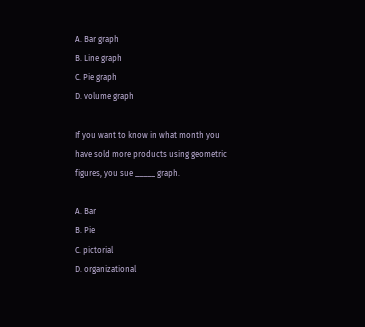A. Bar graph
B. Line graph
C. Pie graph
D. volume graph

If you want to know in what month you have sold more products using geometric
figures, you sue _____ graph.

A. Bar
B. Pie
C. pictorial
D. organizational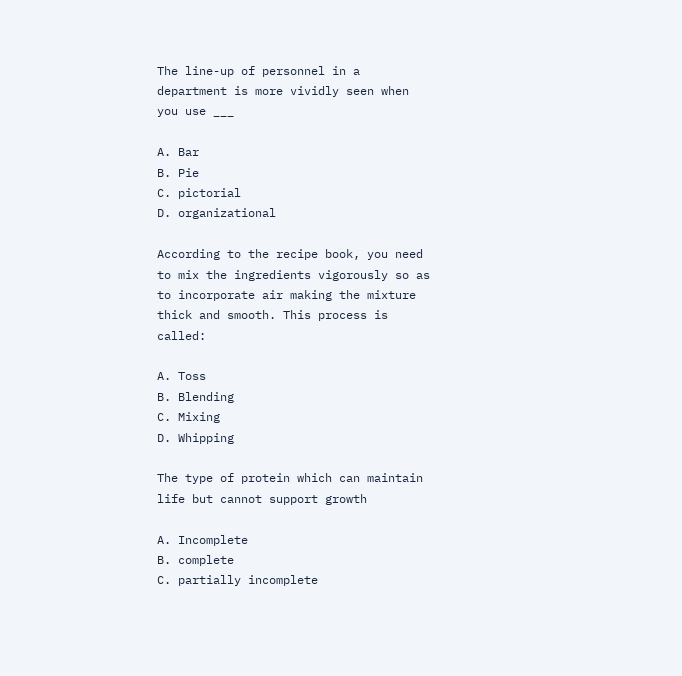The line-up of personnel in a department is more vividly seen when you use ___

A. Bar
B. Pie
C. pictorial
D. organizational

According to the recipe book, you need to mix the ingredients vigorously so as to incorporate air making the mixture thick and smooth. This process is called:

A. Toss
B. Blending
C. Mixing
D. Whipping

The type of protein which can maintain life but cannot support growth

A. Incomplete
B. complete
C. partially incomplete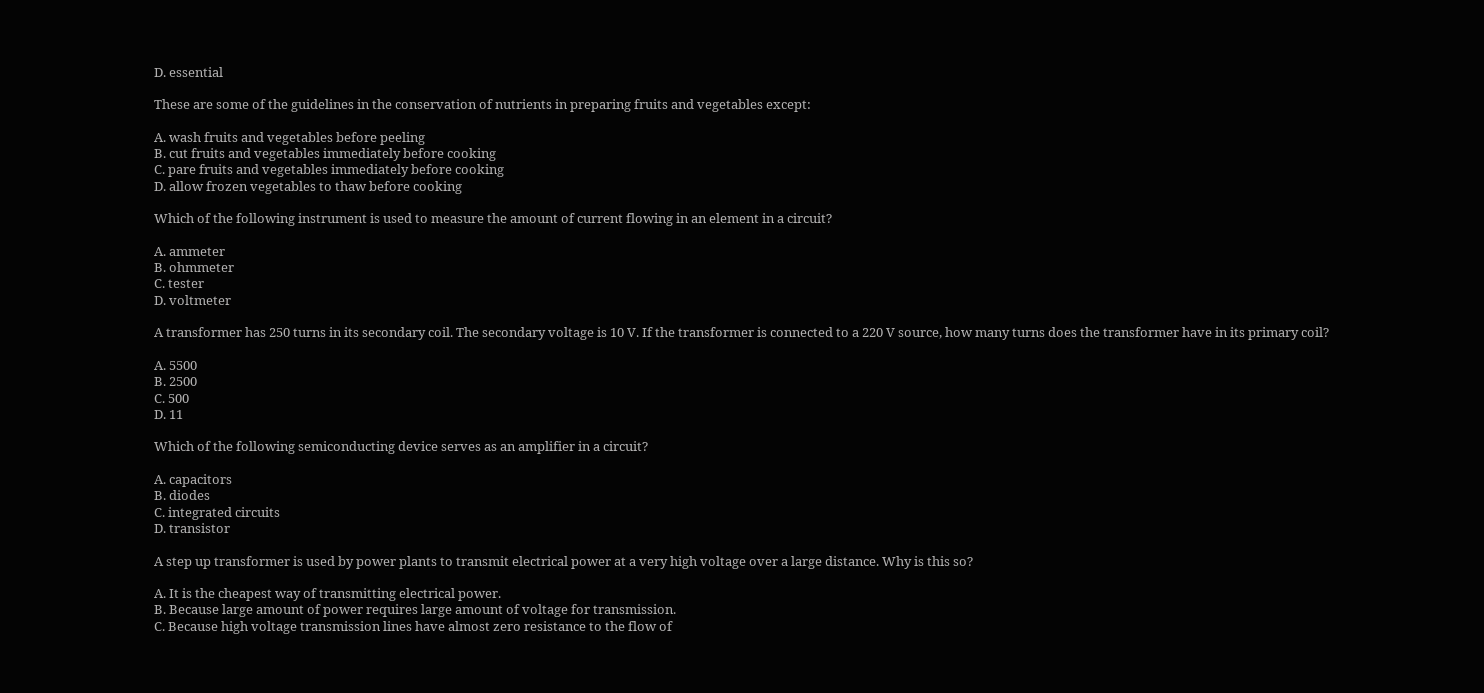D. essential

These are some of the guidelines in the conservation of nutrients in preparing fruits and vegetables except:

A. wash fruits and vegetables before peeling
B. cut fruits and vegetables immediately before cooking
C. pare fruits and vegetables immediately before cooking
D. allow frozen vegetables to thaw before cooking

Which of the following instrument is used to measure the amount of current flowing in an element in a circuit?

A. ammeter
B. ohmmeter
C. tester
D. voltmeter

A transformer has 250 turns in its secondary coil. The secondary voltage is 10 V. If the transformer is connected to a 220 V source, how many turns does the transformer have in its primary coil?

A. 5500
B. 2500
C. 500
D. 11

Which of the following semiconducting device serves as an amplifier in a circuit?

A. capacitors
B. diodes
C. integrated circuits
D. transistor

A step up transformer is used by power plants to transmit electrical power at a very high voltage over a large distance. Why is this so?

A. It is the cheapest way of transmitting electrical power.
B. Because large amount of power requires large amount of voltage for transmission.
C. Because high voltage transmission lines have almost zero resistance to the flow of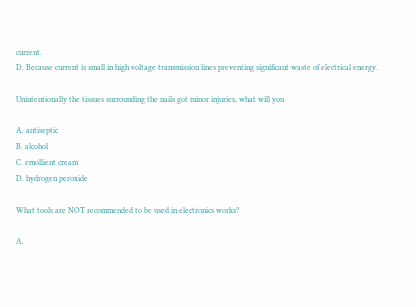current.
D. Because current is small in high voltage transmission lines preventing significant waste of electrical energy.

Unintentionally the tissues surrounding the nails got minor injuries, what will you

A. antiseptic
B. alcohol
C. emollient cream
D. hydrogen peroxide

What tools are NOT recommended to be used in electronics works?

A.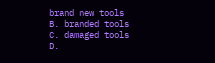brand new tools
B. branded tools
C. damaged tools
D.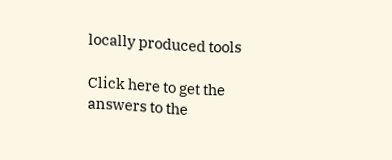locally produced tools

Click here to get the answers to the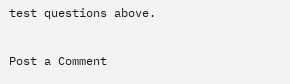test questions above.

Post a Comment